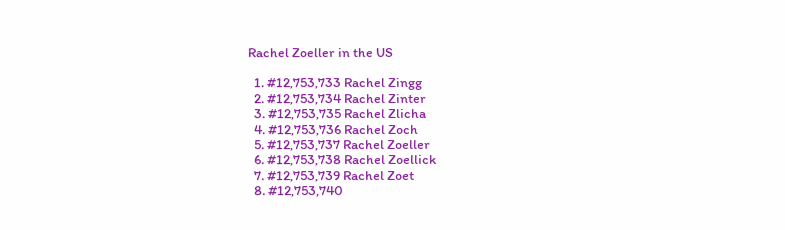Rachel Zoeller in the US

  1. #12,753,733 Rachel Zingg
  2. #12,753,734 Rachel Zinter
  3. #12,753,735 Rachel Zlicha
  4. #12,753,736 Rachel Zoch
  5. #12,753,737 Rachel Zoeller
  6. #12,753,738 Rachel Zoellick
  7. #12,753,739 Rachel Zoet
  8. #12,753,740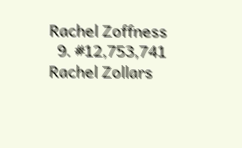Rachel Zoffness
  9. #12,753,741 Rachel Zollars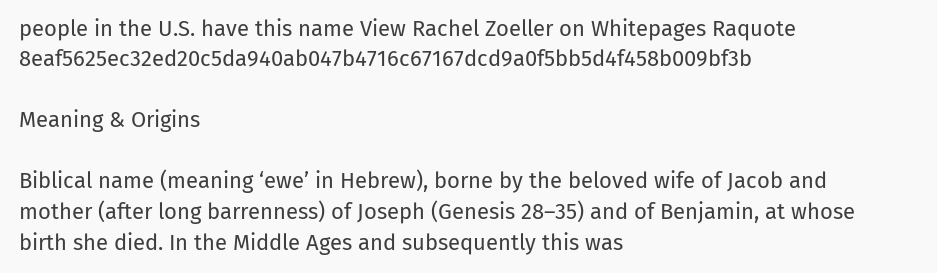people in the U.S. have this name View Rachel Zoeller on Whitepages Raquote 8eaf5625ec32ed20c5da940ab047b4716c67167dcd9a0f5bb5d4f458b009bf3b

Meaning & Origins

Biblical name (meaning ‘ewe’ in Hebrew), borne by the beloved wife of Jacob and mother (after long barrenness) of Joseph (Genesis 28–35) and of Benjamin, at whose birth she died. In the Middle Ages and subsequently this was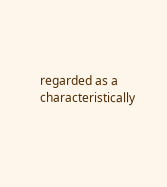regarded as a characteristically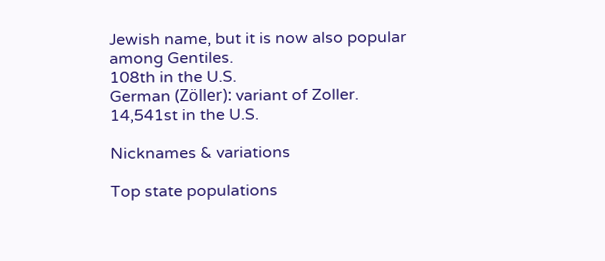Jewish name, but it is now also popular among Gentiles.
108th in the U.S.
German (Zöller): variant of Zoller.
14,541st in the U.S.

Nicknames & variations

Top state populations